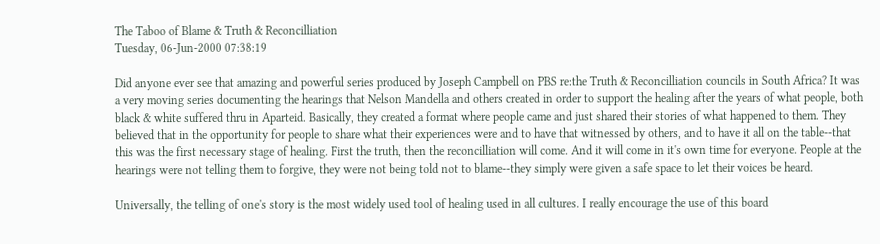The Taboo of Blame & Truth & Reconcilliation
Tuesday, 06-Jun-2000 07:38:19

Did anyone ever see that amazing and powerful series produced by Joseph Campbell on PBS re:the Truth & Reconcilliation councils in South Africa? It was a very moving series documenting the hearings that Nelson Mandella and others created in order to support the healing after the years of what people, both black & white suffered thru in Aparteid. Basically, they created a format where people came and just shared their stories of what happened to them. They believed that in the opportunity for people to share what their experiences were and to have that witnessed by others, and to have it all on the table--that this was the first necessary stage of healing. First the truth, then the reconcilliation will come. And it will come in it's own time for everyone. People at the hearings were not telling them to forgive, they were not being told not to blame--they simply were given a safe space to let their voices be heard.

Universally, the telling of one's story is the most widely used tool of healing used in all cultures. I really encourage the use of this board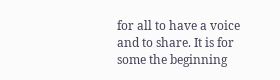for all to have a voice and to share. It is for some the beginning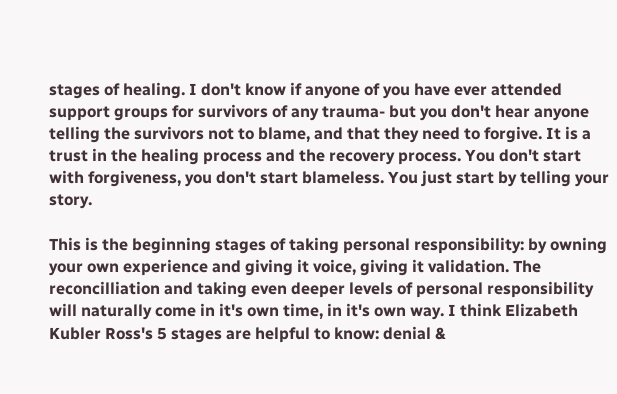stages of healing. I don't know if anyone of you have ever attended support groups for survivors of any trauma- but you don't hear anyone telling the survivors not to blame, and that they need to forgive. It is a trust in the healing process and the recovery process. You don't start with forgiveness, you don't start blameless. You just start by telling your story.

This is the beginning stages of taking personal responsibility: by owning your own experience and giving it voice, giving it validation. The reconcilliation and taking even deeper levels of personal responsibility will naturally come in it's own time, in it's own way. I think Elizabeth Kubler Ross's 5 stages are helpful to know: denial &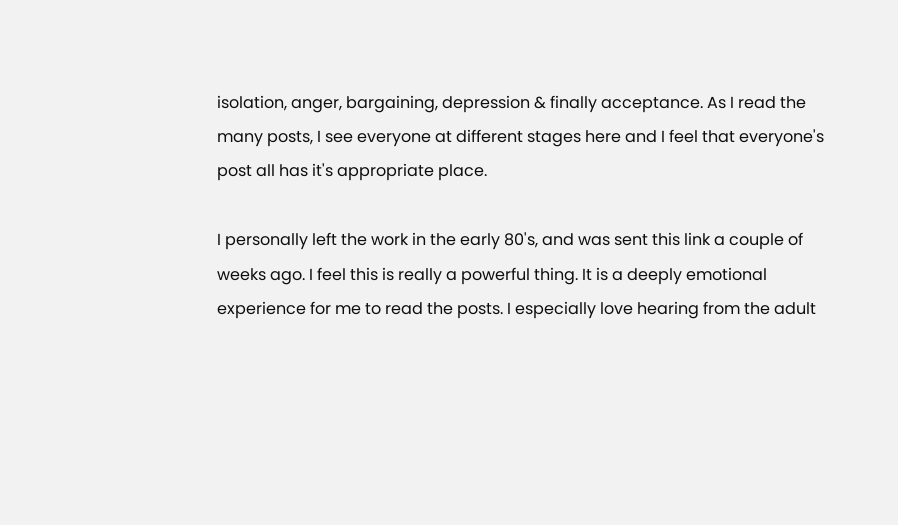isolation, anger, bargaining, depression & finally acceptance. As I read the many posts, I see everyone at different stages here and I feel that everyone's post all has it's appropriate place.

I personally left the work in the early 80's, and was sent this link a couple of weeks ago. I feel this is really a powerful thing. It is a deeply emotional experience for me to read the posts. I especially love hearing from the adult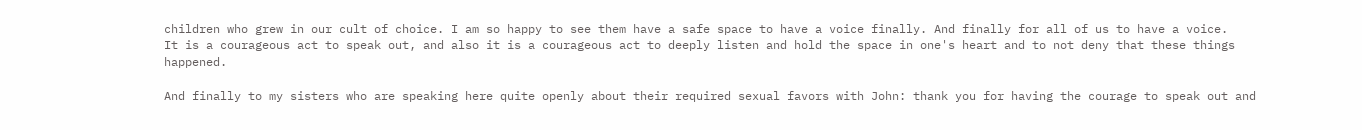children who grew in our cult of choice. I am so happy to see them have a safe space to have a voice finally. And finally for all of us to have a voice.
It is a courageous act to speak out, and also it is a courageous act to deeply listen and hold the space in one's heart and to not deny that these things happened.

And finally to my sisters who are speaking here quite openly about their required sexual favors with John: thank you for having the courage to speak out and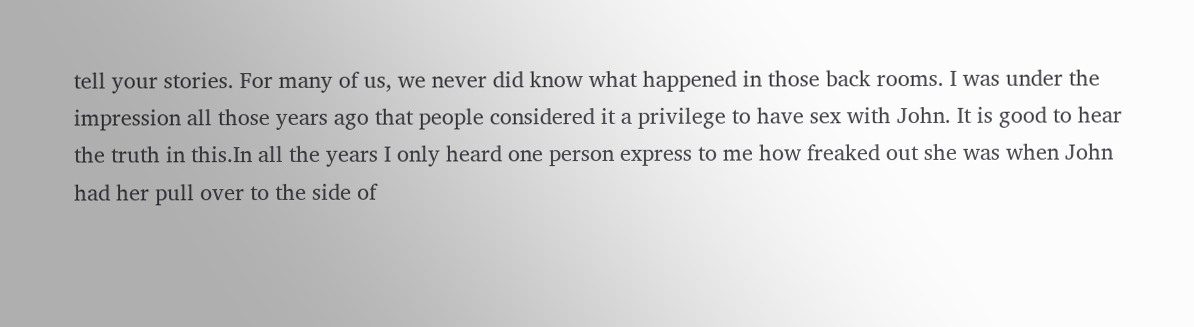tell your stories. For many of us, we never did know what happened in those back rooms. I was under the impression all those years ago that people considered it a privilege to have sex with John. It is good to hear the truth in this.In all the years I only heard one person express to me how freaked out she was when John had her pull over to the side of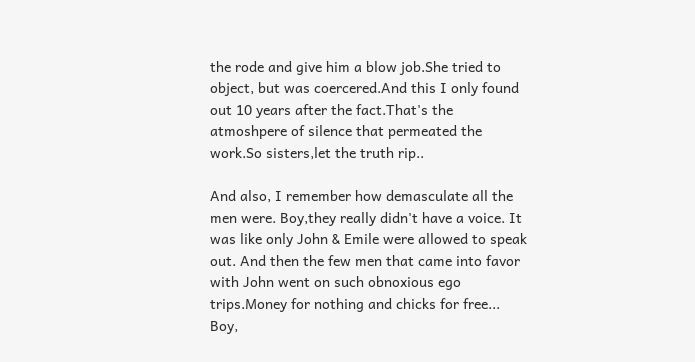the rode and give him a blow job.She tried to object, but was coercered.And this I only found out 10 years after the fact.That's the atmoshpere of silence that permeated the work.So sisters,let the truth rip..

And also, I remember how demasculate all the men were. Boy,they really didn't have a voice. It was like only John & Emile were allowed to speak out. And then the few men that came into favor with John went on such obnoxious ego trips.Money for nothing and chicks for free...
Boy,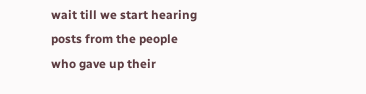wait till we start hearing posts from the people who gave up their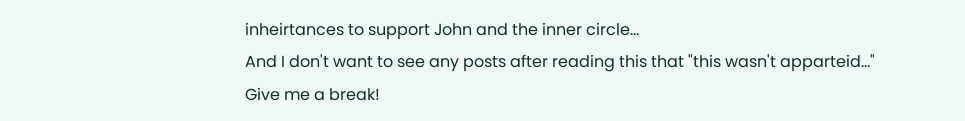inheirtances to support John and the inner circle...
And I don't want to see any posts after reading this that "this wasn't apparteid..."
Give me a break!